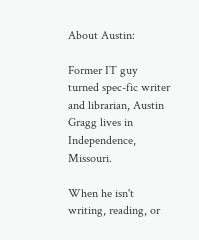About Austin:

Former IT guy turned spec-fic writer and librarian, Austin Gragg lives in Independence, Missouri.

When he isn't writing, reading, or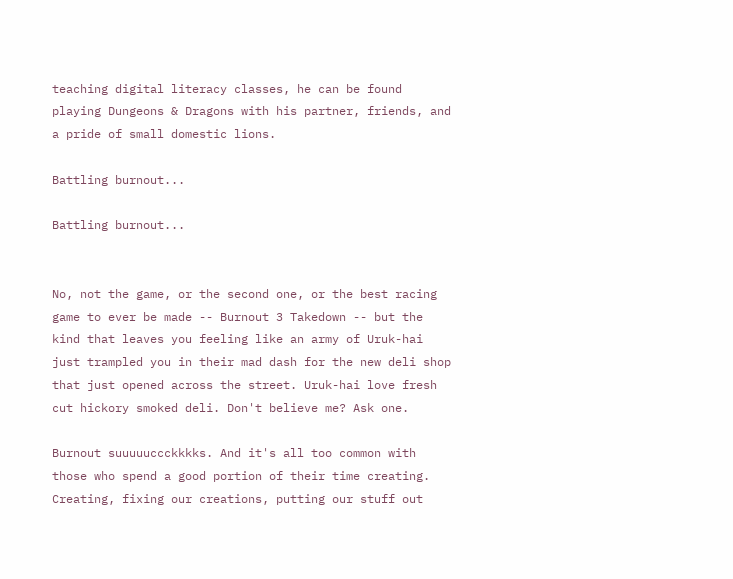teaching digital literacy classes, he can be found playing Dungeons & Dragons with his partner, friends, and a pride of small domestic lions.

Battling burnout...

Battling burnout...


No, not the game, or the second one, or the best racing game to ever be made -- Burnout 3 Takedown -- but the kind that leaves you feeling like an army of Uruk-hai just trampled you in their mad dash for the new deli shop that just opened across the street. Uruk-hai love fresh cut hickory smoked deli. Don't believe me? Ask one.

Burnout suuuuuccckkkks. And it's all too common with those who spend a good portion of their time creating. Creating, fixing our creations, putting our stuff out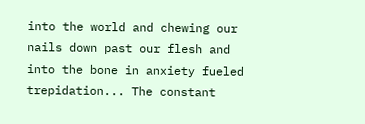into the world and chewing our nails down past our flesh and into the bone in anxiety fueled trepidation... The constant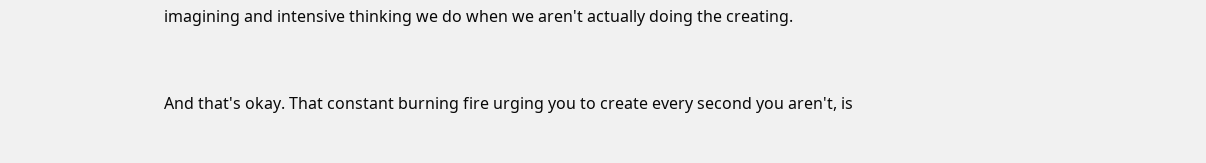imagining and intensive thinking we do when we aren't actually doing the creating.


And that's okay. That constant burning fire urging you to create every second you aren't, is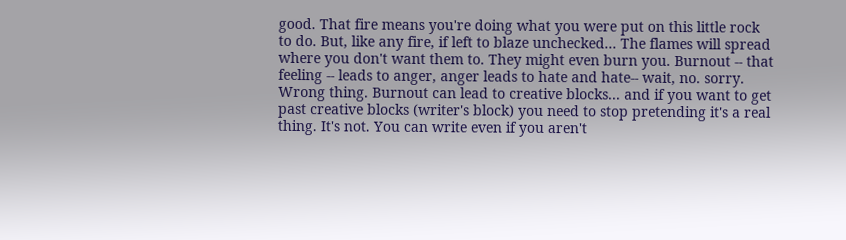good. That fire means you're doing what you were put on this little rock to do. But, like any fire, if left to blaze unchecked... The flames will spread where you don't want them to. They might even burn you. Burnout -- that feeling -- leads to anger, anger leads to hate and hate-- wait, no. sorry. Wrong thing. Burnout can lead to creative blocks... and if you want to get past creative blocks (writer's block) you need to stop pretending it's a real thing. It's not. You can write even if you aren't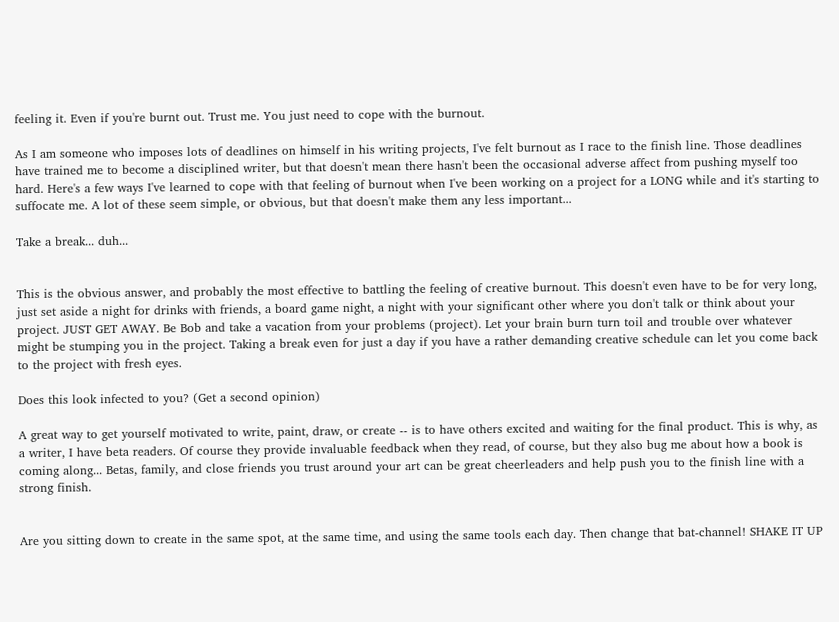feeling it. Even if you're burnt out. Trust me. You just need to cope with the burnout.

As I am someone who imposes lots of deadlines on himself in his writing projects, I've felt burnout as I race to the finish line. Those deadlines have trained me to become a disciplined writer, but that doesn't mean there hasn't been the occasional adverse affect from pushing myself too hard. Here's a few ways I've learned to cope with that feeling of burnout when I've been working on a project for a LONG while and it's starting to suffocate me. A lot of these seem simple, or obvious, but that doesn't make them any less important...

Take a break... duh...


This is the obvious answer, and probably the most effective to battling the feeling of creative burnout. This doesn't even have to be for very long, just set aside a night for drinks with friends, a board game night, a night with your significant other where you don't talk or think about your project. JUST GET AWAY. Be Bob and take a vacation from your problems (project). Let your brain burn turn toil and trouble over whatever might be stumping you in the project. Taking a break even for just a day if you have a rather demanding creative schedule can let you come back to the project with fresh eyes.

Does this look infected to you? (Get a second opinion)

A great way to get yourself motivated to write, paint, draw, or create -- is to have others excited and waiting for the final product. This is why, as a writer, I have beta readers. Of course they provide invaluable feedback when they read, of course, but they also bug me about how a book is coming along... Betas, family, and close friends you trust around your art can be great cheerleaders and help push you to the finish line with a strong finish.


Are you sitting down to create in the same spot, at the same time, and using the same tools each day. Then change that bat-channel! SHAKE IT UP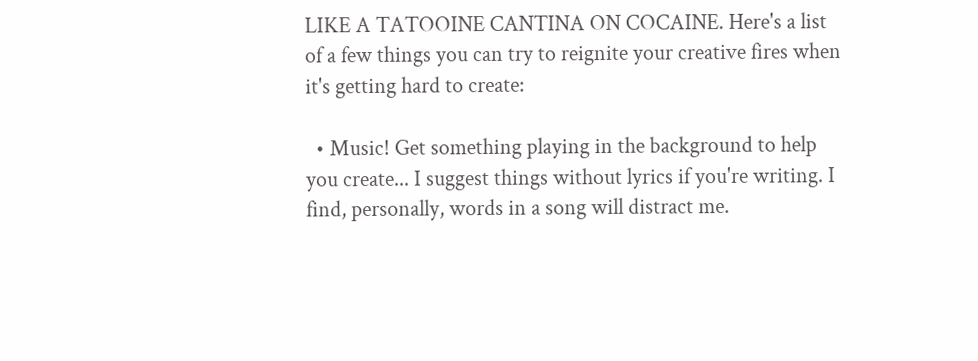LIKE A TATOOINE CANTINA ON COCAINE. Here's a list of a few things you can try to reignite your creative fires when it's getting hard to create:

  • Music! Get something playing in the background to help you create... I suggest things without lyrics if you're writing. I find, personally, words in a song will distract me.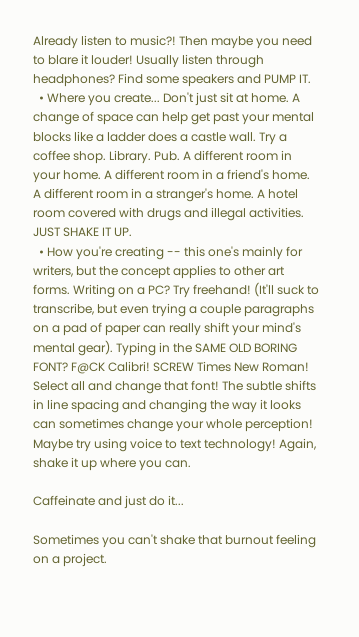Already listen to music?! Then maybe you need to blare it louder! Usually listen through headphones? Find some speakers and PUMP IT.
  • Where you create... Don't just sit at home. A change of space can help get past your mental blocks like a ladder does a castle wall. Try a coffee shop. Library. Pub. A different room in your home. A different room in a friend's home. A different room in a stranger's home. A hotel room covered with drugs and illegal activities. JUST SHAKE IT UP.
  • How you're creating -- this one's mainly for writers, but the concept applies to other art forms. Writing on a PC? Try freehand! (It'll suck to transcribe, but even trying a couple paragraphs on a pad of paper can really shift your mind's mental gear). Typing in the SAME OLD BORING FONT? F@CK Calibri! SCREW Times New Roman! Select all and change that font! The subtle shifts in line spacing and changing the way it looks can sometimes change your whole perception! Maybe try using voice to text technology! Again, shake it up where you can.

Caffeinate and just do it...

Sometimes you can't shake that burnout feeling on a project.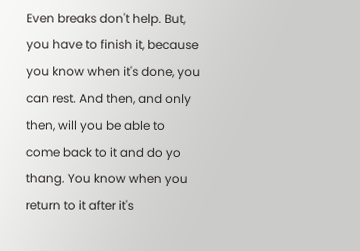Even breaks don't help. But, you have to finish it, because you know when it's done, you can rest. And then, and only then, will you be able to come back to it and do yo thang. You know when you return to it after it's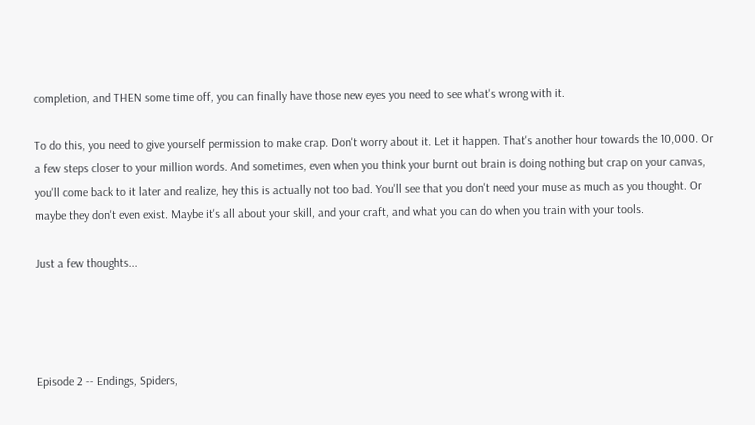completion, and THEN some time off, you can finally have those new eyes you need to see what's wrong with it.

To do this, you need to give yourself permission to make crap. Don't worry about it. Let it happen. That's another hour towards the 10,000. Or a few steps closer to your million words. And sometimes, even when you think your burnt out brain is doing nothing but crap on your canvas, you'll come back to it later and realize, hey this is actually not too bad. You'll see that you don't need your muse as much as you thought. Or maybe they don't even exist. Maybe it's all about your skill, and your craft, and what you can do when you train with your tools.

Just a few thoughts...




Episode 2 -- Endings, Spiders,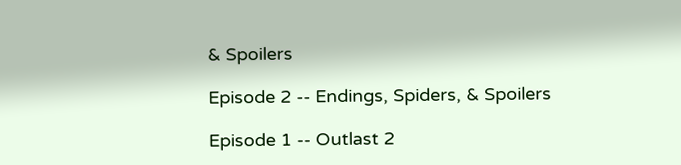& Spoilers

Episode 2 -- Endings, Spiders, & Spoilers

Episode 1 -- Outlast 2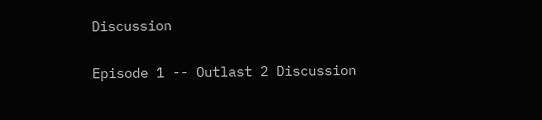Discussion

Episode 1 -- Outlast 2 Discussion